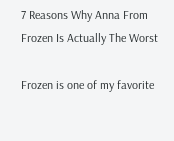7 Reasons Why Anna From Frozen Is Actually The Worst

Frozen is one of my favorite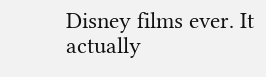Disney films ever. It actually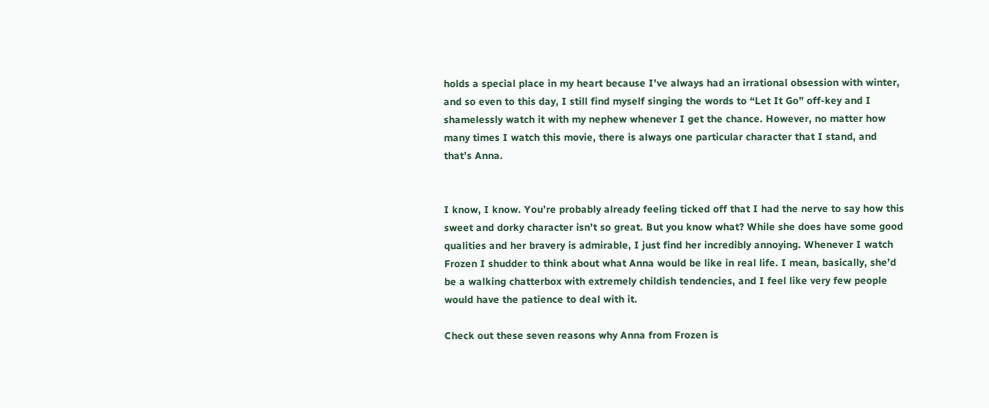holds a special place in my heart because I’ve always had an irrational obsession with winter, and so even to this day, I still find myself singing the words to “Let It Go” off-key and I shamelessly watch it with my nephew whenever I get the chance. However, no matter how many times I watch this movie, there is always one particular character that I stand, and that’s Anna.


I know, I know. You’re probably already feeling ticked off that I had the nerve to say how this sweet and dorky character isn’t so great. But you know what? While she does have some good qualities and her bravery is admirable, I just find her incredibly annoying. Whenever I watch Frozen I shudder to think about what Anna would be like in real life. I mean, basically, she’d be a walking chatterbox with extremely childish tendencies, and I feel like very few people would have the patience to deal with it.

Check out these seven reasons why Anna from Frozen is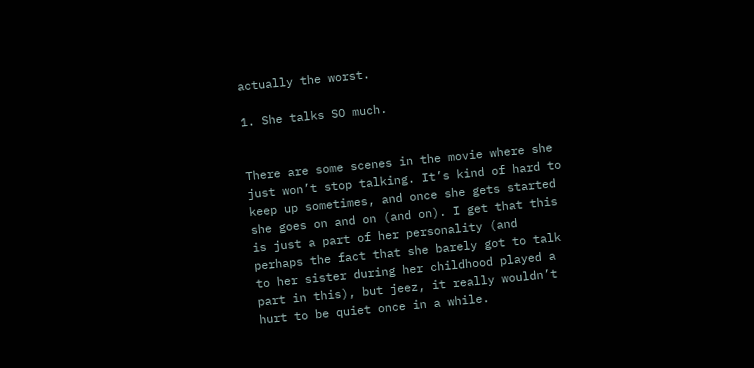actually the worst.

1. She talks SO much.


There are some scenes in the movie where she just won’t stop talking. It’s kind of hard to keep up sometimes, and once she gets started she goes on and on (and on). I get that this is just a part of her personality (and perhaps the fact that she barely got to talk to her sister during her childhood played a part in this), but jeez, it really wouldn’t hurt to be quiet once in a while.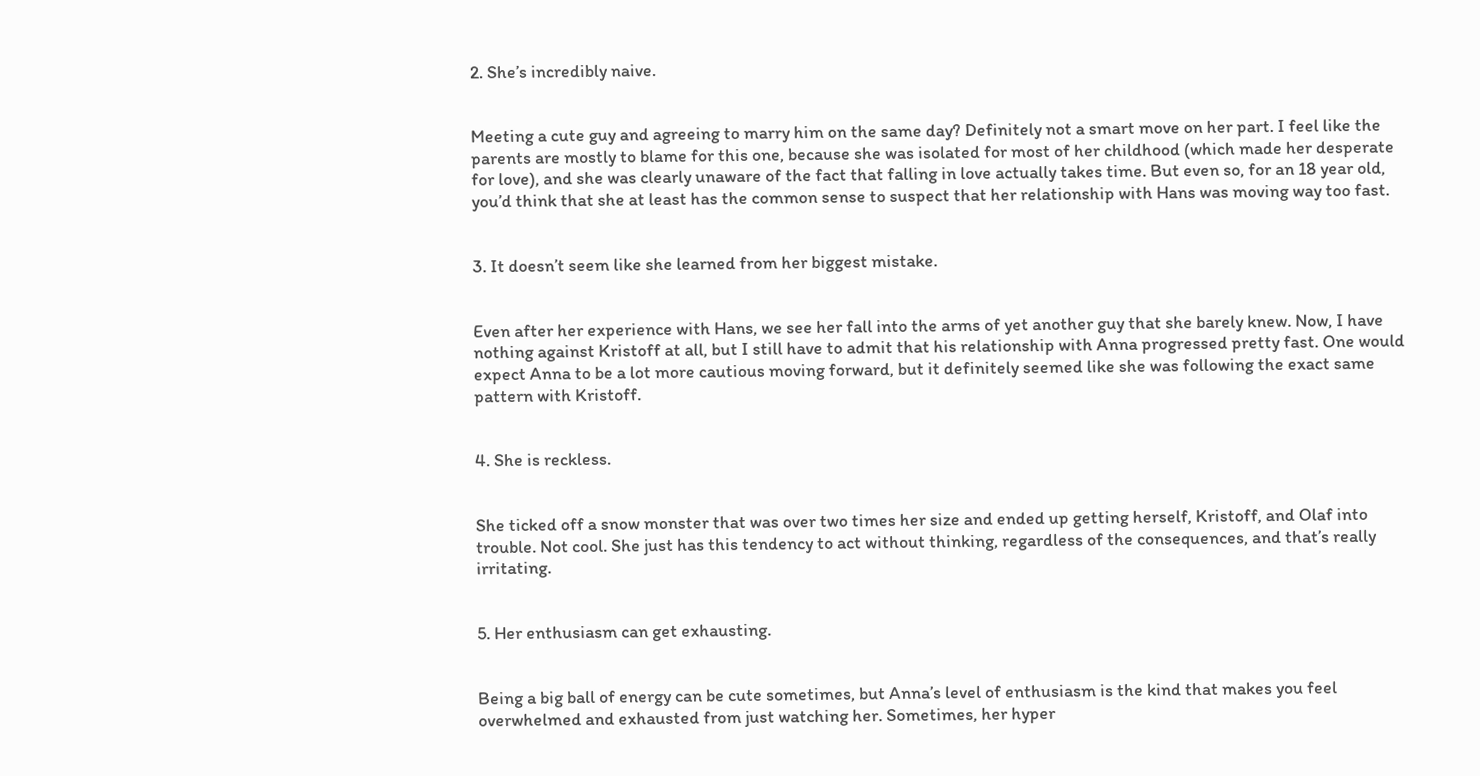2. She’s incredibly naive.


Meeting a cute guy and agreeing to marry him on the same day? Definitely not a smart move on her part. I feel like the parents are mostly to blame for this one, because she was isolated for most of her childhood (which made her desperate for love), and she was clearly unaware of the fact that falling in love actually takes time. But even so, for an 18 year old, you’d think that she at least has the common sense to suspect that her relationship with Hans was moving way too fast.


3. It doesn’t seem like she learned from her biggest mistake.


Even after her experience with Hans, we see her fall into the arms of yet another guy that she barely knew. Now, I have nothing against Kristoff at all, but I still have to admit that his relationship with Anna progressed pretty fast. One would expect Anna to be a lot more cautious moving forward, but it definitely seemed like she was following the exact same pattern with Kristoff.


4. She is reckless.


She ticked off a snow monster that was over two times her size and ended up getting herself, Kristoff, and Olaf into trouble. Not cool. She just has this tendency to act without thinking, regardless of the consequences, and that’s really irritating.


5. Her enthusiasm can get exhausting.


Being a big ball of energy can be cute sometimes, but Anna’s level of enthusiasm is the kind that makes you feel overwhelmed and exhausted from just watching her. Sometimes, her hyper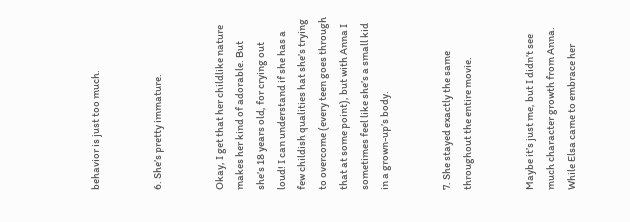behavior is just too much.


6. She’s pretty immature.


Okay, I get that her childlike nature makes her kind of adorable. But she’s 18 years old, for crying out loud! I can understand if she has a few childish qualities hat she’s trying to overcome (every teen goes through that at some point), but with Anna I sometimes feel like she’s a small kid in a grown-up’s body.


7. She stayed exactly the same throughout the entire movie.


Maybe it’s just me, but I didn’t see much character growth from Anna. While Elsa came to embrace her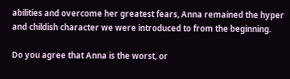abilities and overcome her greatest fears, Anna remained the hyper and childish character we were introduced to from the beginning.

Do you agree that Anna is the worst, or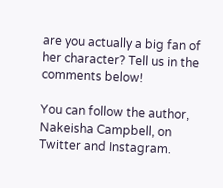are you actually a big fan of her character? Tell us in the comments below!

You can follow the author, Nakeisha Campbell, on Twitter and Instagram.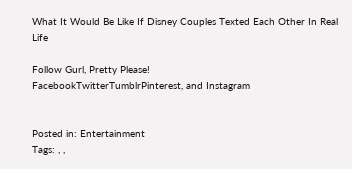What It Would Be Like If Disney Couples Texted Each Other In Real Life

Follow Gurl, Pretty Please!
FacebookTwitterTumblrPinterest, and Instagram


Posted in: Entertainment
Tags: , ,